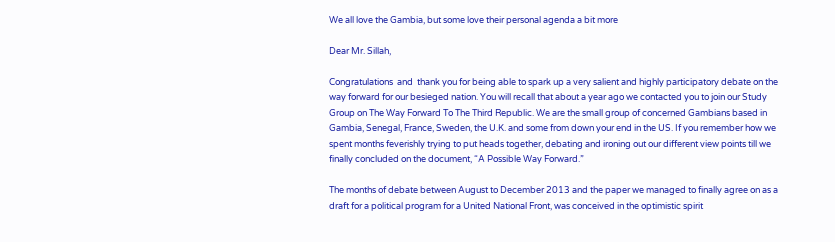We all love the Gambia, but some love their personal agenda a bit more

Dear Mr. Sillah,

Congratulations  and  thank you for being able to spark up a very salient and highly participatory debate on the way forward for our besieged nation. You will recall that about a year ago we contacted you to join our Study Group on The Way Forward To The Third Republic. We are the small group of concerned Gambians based in Gambia, Senegal, France, Sweden, the U.K. and some from down your end in the US. If you remember how we spent months feverishly trying to put heads together, debating and ironing out our different view points till we finally concluded on the document, “A Possible Way Forward.”

The months of debate between August to December 2013 and the paper we managed to finally agree on as a draft for a political program for a United National Front, was conceived in the optimistic spirit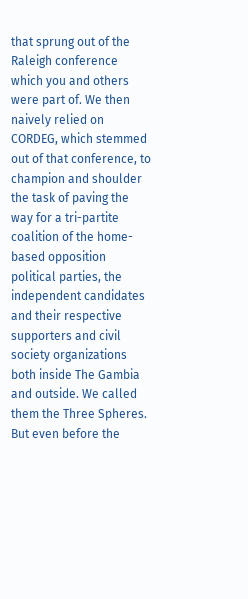that sprung out of the Raleigh conference which you and others were part of. We then naively relied on CORDEG, which stemmed out of that conference, to champion and shoulder the task of paving the way for a tri-partite coalition of the home-based opposition political parties, the independent candidates and their respective supporters and civil society organizations both inside The Gambia and outside. We called them the Three Spheres. But even before the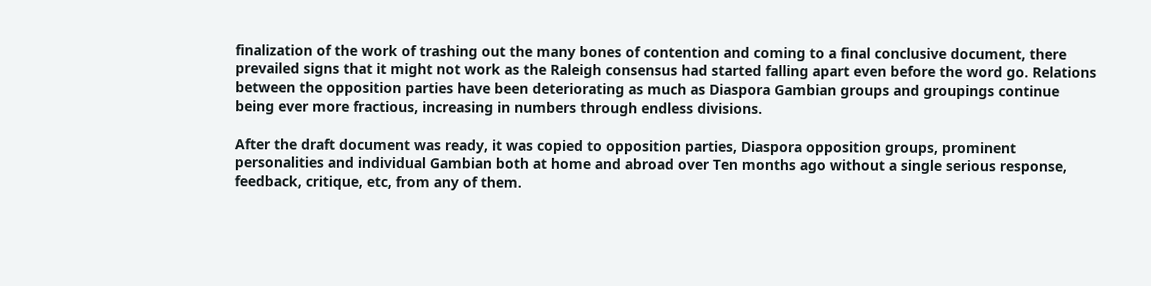finalization of the work of trashing out the many bones of contention and coming to a final conclusive document, there prevailed signs that it might not work as the Raleigh consensus had started falling apart even before the word go. Relations between the opposition parties have been deteriorating as much as Diaspora Gambian groups and groupings continue being ever more fractious, increasing in numbers through endless divisions.

After the draft document was ready, it was copied to opposition parties, Diaspora opposition groups, prominent personalities and individual Gambian both at home and abroad over Ten months ago without a single serious response, feedback, critique, etc, from any of them.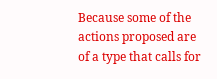Because some of the actions proposed are of a type that calls for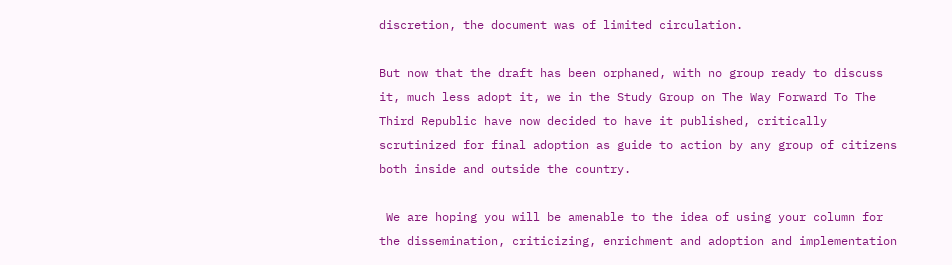discretion, the document was of limited circulation.

But now that the draft has been orphaned, with no group ready to discuss it, much less adopt it, we in the Study Group on The Way Forward To The Third Republic have now decided to have it published, critically scrutinized for final adoption as guide to action by any group of citizens both inside and outside the country.

 We are hoping you will be amenable to the idea of using your column for the dissemination, criticizing, enrichment and adoption and implementation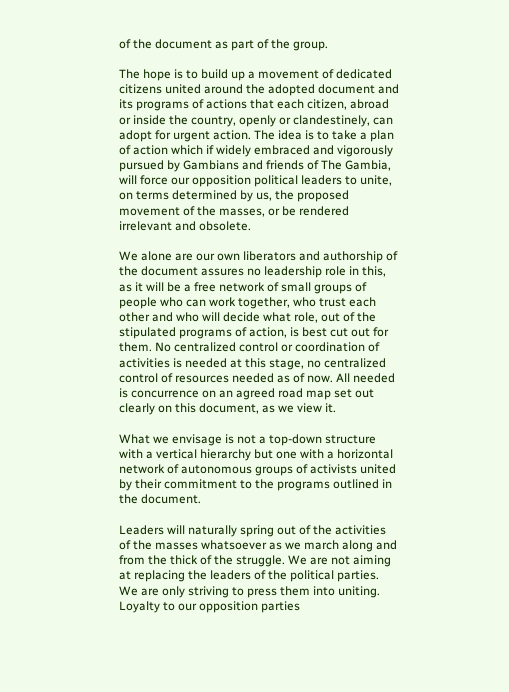of the document as part of the group.

The hope is to build up a movement of dedicated citizens united around the adopted document and its programs of actions that each citizen, abroad or inside the country, openly or clandestinely, can adopt for urgent action. The idea is to take a plan of action which if widely embraced and vigorously pursued by Gambians and friends of The Gambia, will force our opposition political leaders to unite, on terms determined by us, the proposed movement of the masses, or be rendered irrelevant and obsolete.

We alone are our own liberators and authorship of the document assures no leadership role in this, as it will be a free network of small groups of people who can work together, who trust each other and who will decide what role, out of the stipulated programs of action, is best cut out for them. No centralized control or coordination of activities is needed at this stage, no centralized control of resources needed as of now. All needed is concurrence on an agreed road map set out clearly on this document, as we view it.

What we envisage is not a top-down structure with a vertical hierarchy but one with a horizontal network of autonomous groups of activists united by their commitment to the programs outlined in the document.

Leaders will naturally spring out of the activities of the masses whatsoever as we march along and from the thick of the struggle. We are not aiming at replacing the leaders of the political parties. We are only striving to press them into uniting. Loyalty to our opposition parties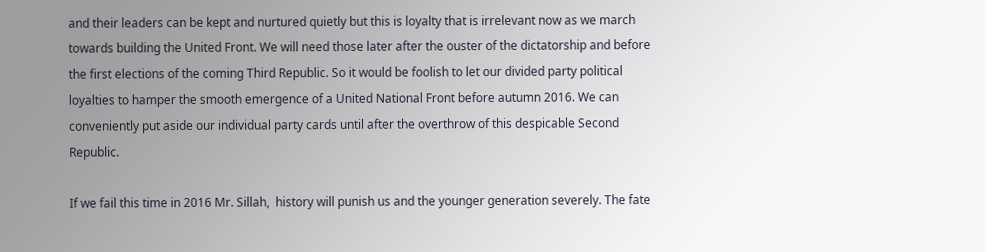and their leaders can be kept and nurtured quietly but this is loyalty that is irrelevant now as we march towards building the United Front. We will need those later after the ouster of the dictatorship and before the first elections of the coming Third Republic. So it would be foolish to let our divided party political loyalties to hamper the smooth emergence of a United National Front before autumn 2016. We can conveniently put aside our individual party cards until after the overthrow of this despicable Second Republic.

If we fail this time in 2016 Mr. Sillah,  history will punish us and the younger generation severely. The fate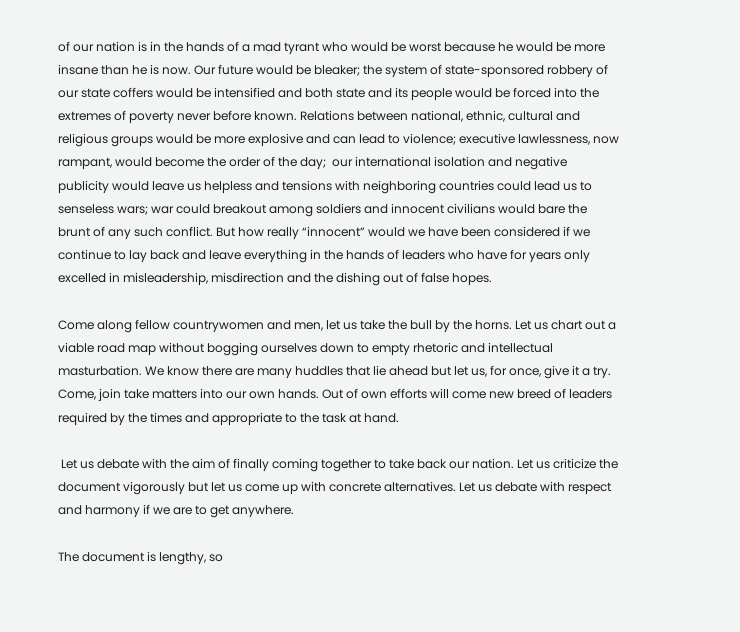of our nation is in the hands of a mad tyrant who would be worst because he would be more insane than he is now. Our future would be bleaker; the system of state-sponsored robbery of our state coffers would be intensified and both state and its people would be forced into the extremes of poverty never before known. Relations between national, ethnic, cultural and religious groups would be more explosive and can lead to violence; executive lawlessness, now rampant, would become the order of the day;  our international isolation and negative publicity would leave us helpless and tensions with neighboring countries could lead us to senseless wars; war could breakout among soldiers and innocent civilians would bare the brunt of any such conflict. But how really “innocent” would we have been considered if we continue to lay back and leave everything in the hands of leaders who have for years only excelled in misleadership, misdirection and the dishing out of false hopes.

Come along fellow countrywomen and men, let us take the bull by the horns. Let us chart out a viable road map without bogging ourselves down to empty rhetoric and intellectual masturbation. We know there are many huddles that lie ahead but let us, for once, give it a try. Come, join take matters into our own hands. Out of own efforts will come new breed of leaders required by the times and appropriate to the task at hand.

 Let us debate with the aim of finally coming together to take back our nation. Let us criticize the document vigorously but let us come up with concrete alternatives. Let us debate with respect and harmony if we are to get anywhere.

The document is lengthy, so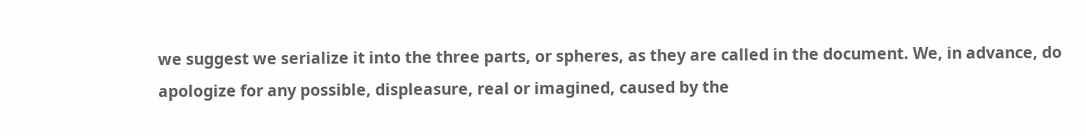we suggest we serialize it into the three parts, or spheres, as they are called in the document. We, in advance, do apologize for any possible, displeasure, real or imagined, caused by the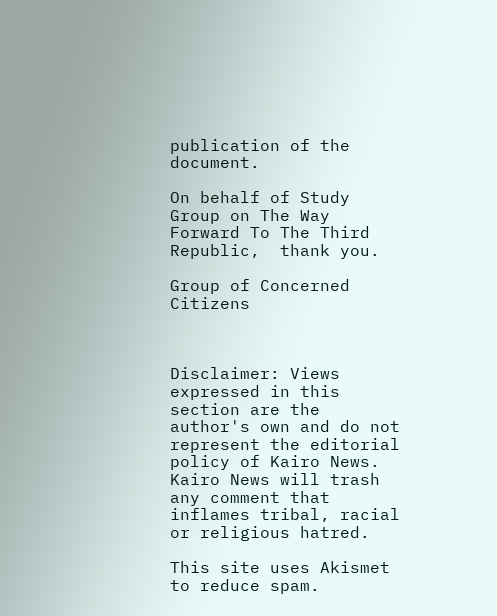publication of the document.

On behalf of Study Group on The Way Forward To The Third Republic,  thank you.

Group of Concerned Citizens



Disclaimer: Views expressed in this section are the author's own and do not represent the editorial policy of Kairo News. Kairo News will trash any comment that inflames tribal, racial or religious hatred.

This site uses Akismet to reduce spam.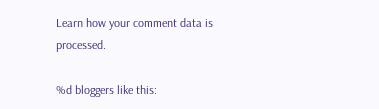Learn how your comment data is processed.

%d bloggers like this: